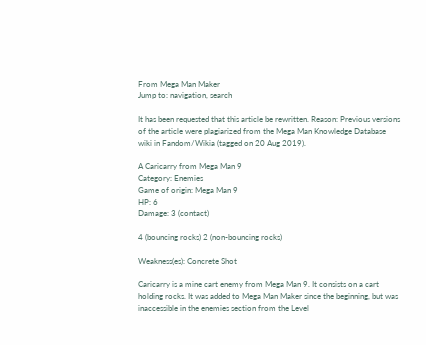From Mega Man Maker
Jump to: navigation, search

It has been requested that this article be rewritten. Reason: Previous versions of the article were plagiarized from the Mega Man Knowledge Database wiki in Fandom/Wikia (tagged on 20 Aug 2019).

A Caricarry from Mega Man 9
Category: Enemies
Game of origin: Mega Man 9
HP: 6
Damage: 3 (contact)

4 (bouncing rocks) 2 (non-bouncing rocks)

Weakness(es): Concrete Shot

Caricarry is a mine cart enemy from Mega Man 9. It consists on a cart holding rocks. It was added to Mega Man Maker since the beginning, but was inaccessible in the enemies section from the Level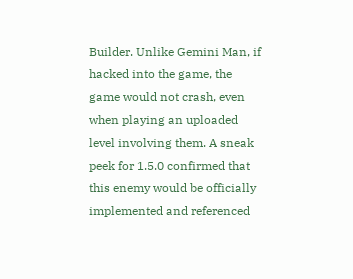Builder. Unlike Gemini Man, if hacked into the game, the game would not crash, even when playing an uploaded level involving them. A sneak peek for 1.5.0 confirmed that this enemy would be officially implemented and referenced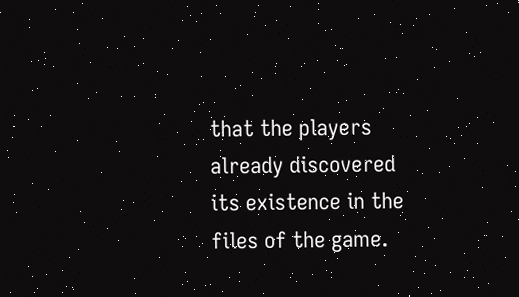that the players already discovered its existence in the files of the game.